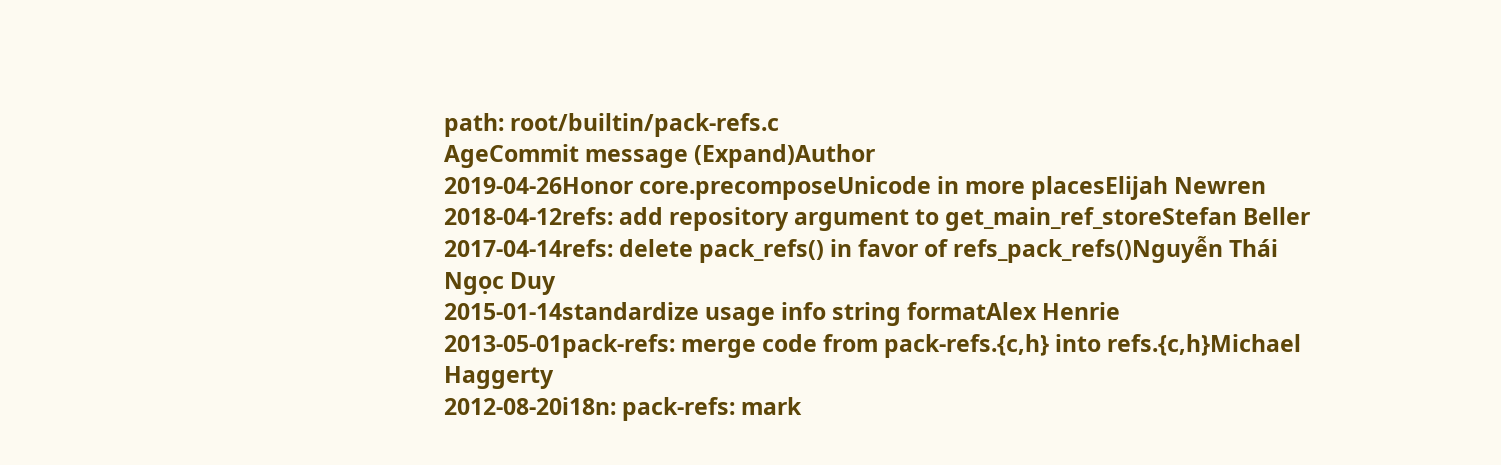path: root/builtin/pack-refs.c
AgeCommit message (Expand)Author
2019-04-26Honor core.precomposeUnicode in more placesElijah Newren
2018-04-12refs: add repository argument to get_main_ref_storeStefan Beller
2017-04-14refs: delete pack_refs() in favor of refs_pack_refs()Nguyễn Thái Ngọc Duy
2015-01-14standardize usage info string formatAlex Henrie
2013-05-01pack-refs: merge code from pack-refs.{c,h} into refs.{c,h}Michael Haggerty
2012-08-20i18n: pack-refs: mark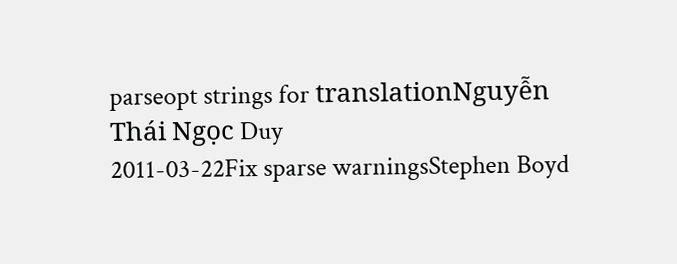parseopt strings for translationNguyễn Thái Ngọc Duy
2011-03-22Fix sparse warningsStephen Boyd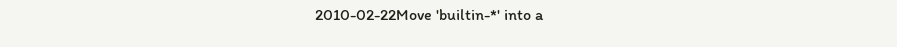2010-02-22Move 'builtin-*' into a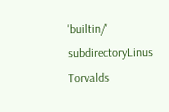'builtin/' subdirectoryLinus Torvalds